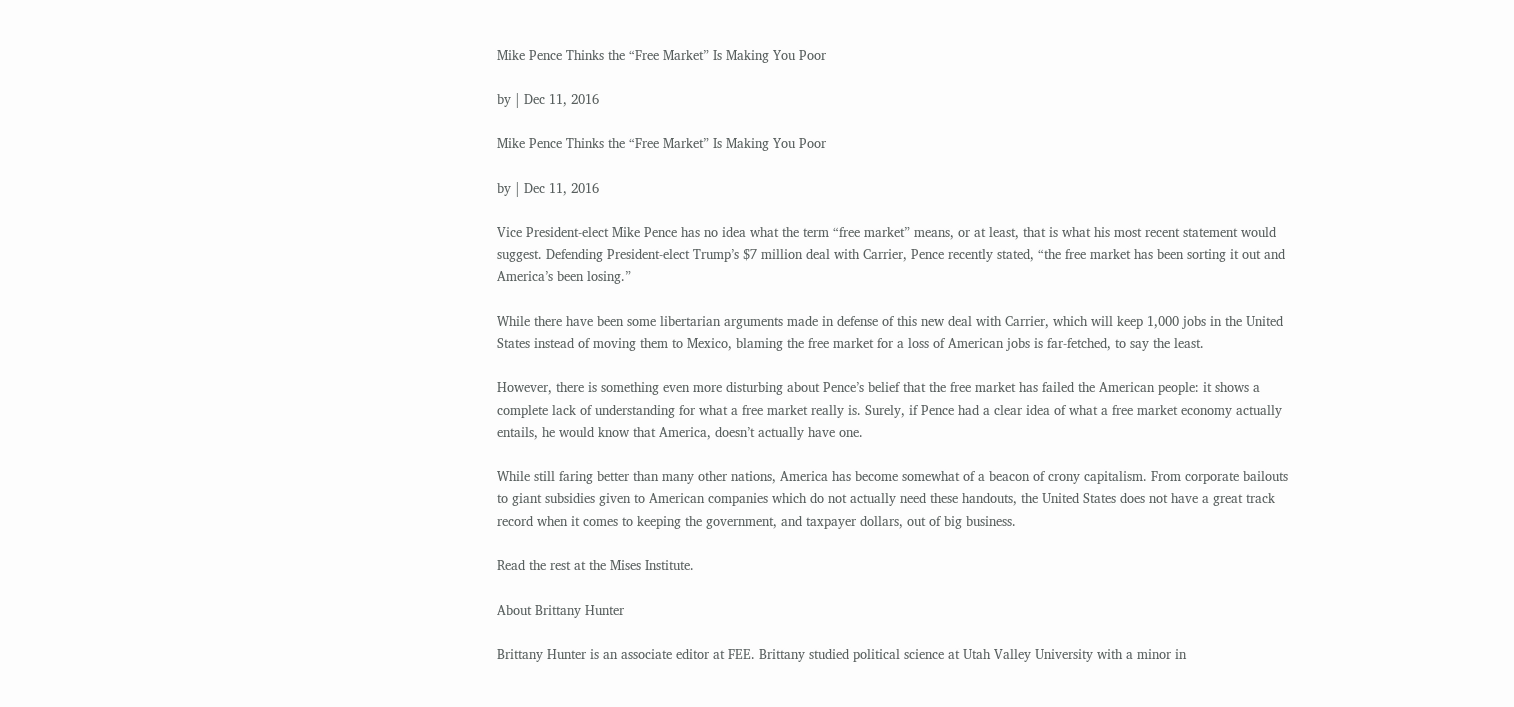Mike Pence Thinks the “Free Market” Is Making You Poor

by | Dec 11, 2016

Mike Pence Thinks the “Free Market” Is Making You Poor

by | Dec 11, 2016

Vice President-elect Mike Pence has no idea what the term “free market” means, or at least, that is what his most recent statement would suggest. Defending President-elect Trump’s $7 million deal with Carrier, Pence recently stated, “the free market has been sorting it out and America’s been losing.”

While there have been some libertarian arguments made in defense of this new deal with Carrier, which will keep 1,000 jobs in the United States instead of moving them to Mexico, blaming the free market for a loss of American jobs is far-fetched, to say the least.

However, there is something even more disturbing about Pence’s belief that the free market has failed the American people: it shows a complete lack of understanding for what a free market really is. Surely, if Pence had a clear idea of what a free market economy actually entails, he would know that America, doesn’t actually have one.

While still faring better than many other nations, America has become somewhat of a beacon of crony capitalism. From corporate bailouts to giant subsidies given to American companies which do not actually need these handouts, the United States does not have a great track record when it comes to keeping the government, and taxpayer dollars, out of big business.

Read the rest at the Mises Institute.

About Brittany Hunter

Brittany Hunter is an associate editor at FEE. Brittany studied political science at Utah Valley University with a minor in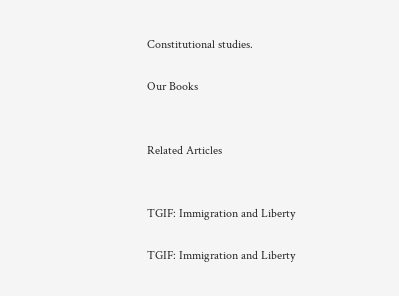Constitutional studies.

Our Books


Related Articles


TGIF: Immigration and Liberty

TGIF: Immigration and Liberty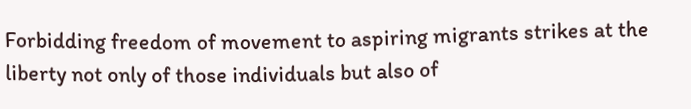Forbidding freedom of movement to aspiring migrants strikes at the liberty not only of those individuals but also of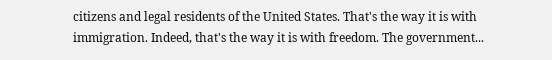citizens and legal residents of the United States. That's the way it is with immigration. Indeed, that's the way it is with freedom. The government...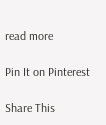read more

Pin It on Pinterest

Share This